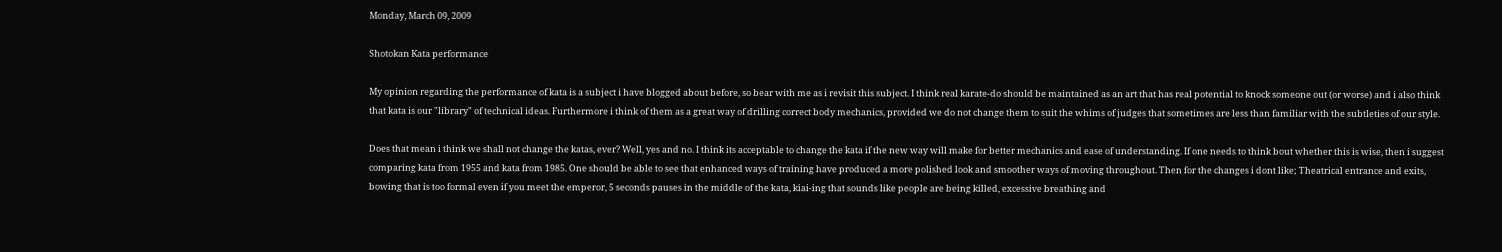Monday, March 09, 2009

Shotokan Kata performance

My opinion regarding the performance of kata is a subject i have blogged about before, so bear with me as i revisit this subject. I think real karate-do should be maintained as an art that has real potential to knock someone out (or worse) and i also think that kata is our "library" of technical ideas. Furthermore i think of them as a great way of drilling correct body mechanics, provided we do not change them to suit the whims of judges that sometimes are less than familiar with the subtleties of our style.

Does that mean i think we shall not change the katas, ever? Well, yes and no. I think its acceptable to change the kata if the new way will make for better mechanics and ease of understanding. If one needs to think bout whether this is wise, then i suggest comparing kata from 1955 and kata from 1985. One should be able to see that enhanced ways of training have produced a more polished look and smoother ways of moving throughout. Then for the changes i dont like; Theatrical entrance and exits, bowing that is too formal even if you meet the emperor, 5 seconds pauses in the middle of the kata, kiai-ing that sounds like people are being killed, excessive breathing and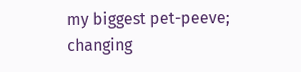my biggest pet-peeve; changing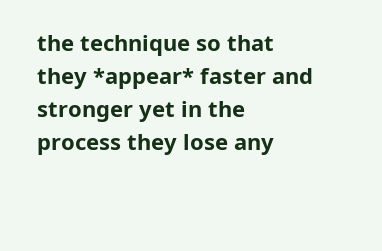the technique so that they *appear* faster and stronger yet in the process they lose any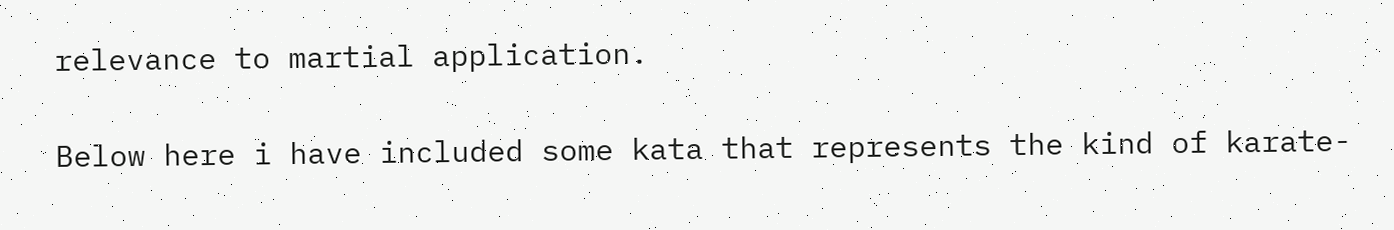relevance to martial application.

Below here i have included some kata that represents the kind of karate-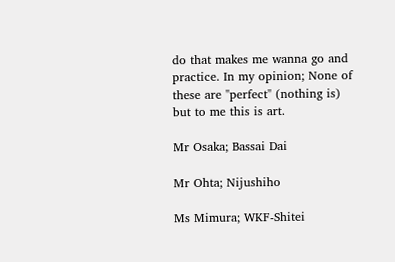do that makes me wanna go and practice. In my opinion; None of these are "perfect" (nothing is) but to me this is art.

Mr Osaka; Bassai Dai

Mr Ohta; Nijushiho

Ms Mimura; WKF-Shitei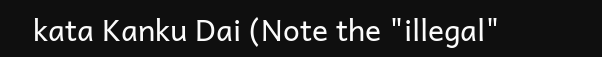kata Kanku Dai (Note the "illegal"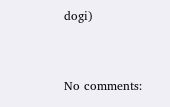dogi)


No comments: